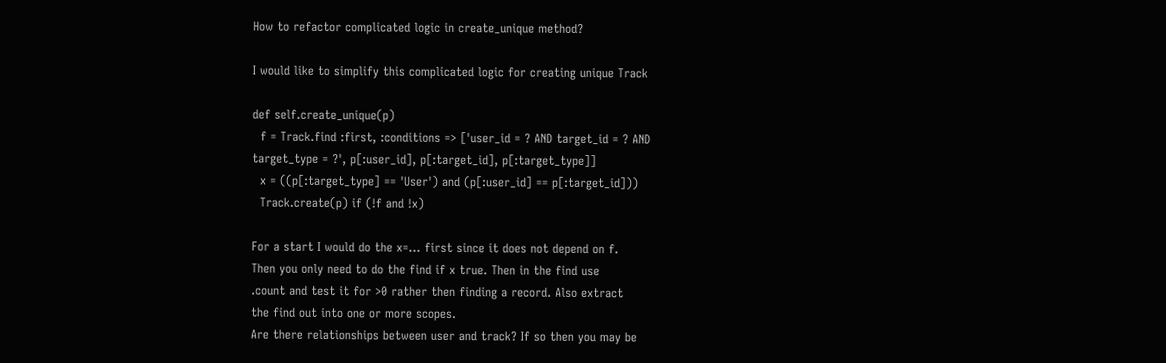How to refactor complicated logic in create_unique method?

I would like to simplify this complicated logic for creating unique Track

def self.create_unique(p)
  f = Track.find :first, :conditions => ['user_id = ? AND target_id = ? AND
target_type = ?', p[:user_id], p[:target_id], p[:target_type]]
  x = ((p[:target_type] == 'User') and (p[:user_id] == p[:target_id]))
  Track.create(p) if (!f and !x)

For a start I would do the x=... first since it does not depend on f.
Then you only need to do the find if x true. Then in the find use
.count and test it for >0 rather then finding a record. Also extract
the find out into one or more scopes.
Are there relationships between user and track? If so then you may be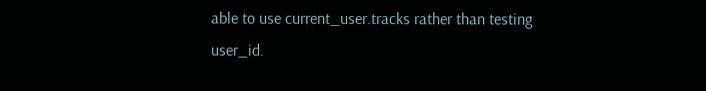able to use current_user.tracks rather than testing user_id.